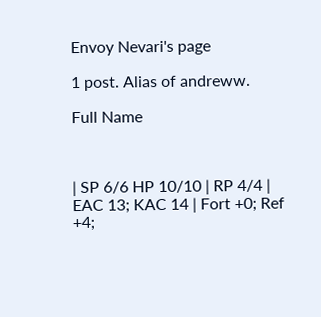Envoy Nevari's page

1 post. Alias of andreww.

Full Name



| SP 6/6 HP 10/10 | RP 4/4 | EAC 13; KAC 14 | Fort +0; Ref +4;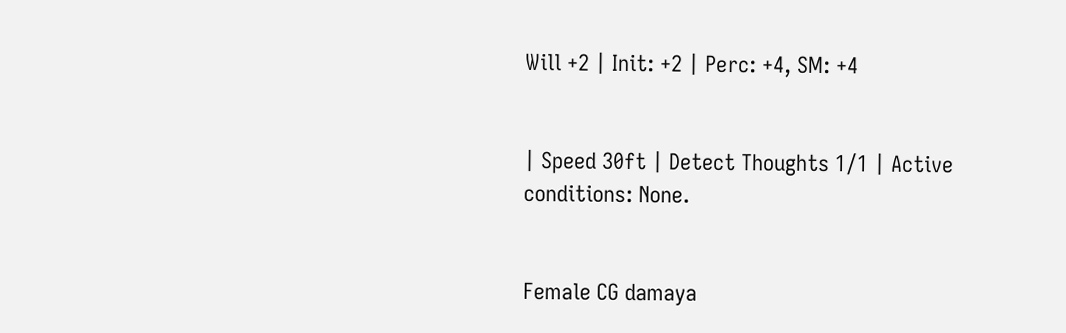Will +2 | Init: +2 | Perc: +4, SM: +4


| Speed 30ft | Detect Thoughts 1/1 | Active conditions: None.


Female CG damaya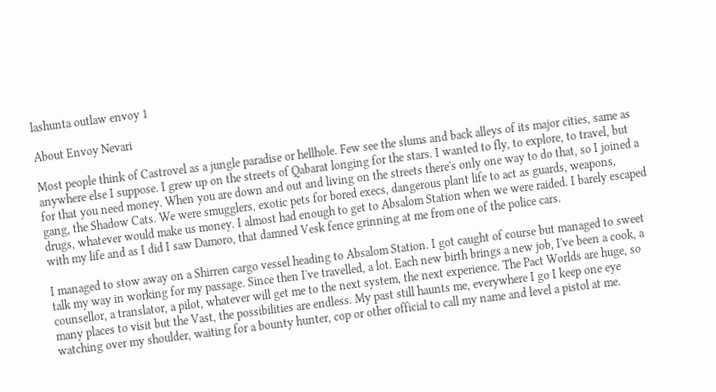lashunta outlaw envoy 1

About Envoy Nevari

Most people think of Castrovel as a jungle paradise or hellhole. Few see the slums and back alleys of its major cities, same as anywhere else I suppose. I grew up on the streets of Qabarat longing for the stars. I wanted to fly, to explore, to travel, but for that you need money. When you are down and out and living on the streets there's only one way to do that, so I joined a gang, the Shadow Cats. We were smugglers, exotic pets for bored execs, dangerous plant life to act as guards, weapons, drugs, whatever would make us money. I almost had enough to get to Absalom Station when we were raided. I barely escaped with my life and as I did I saw Damoro, that damned Vesk fence grinning at me from one of the police cars.

I managed to stow away on a Shirren cargo vessel heading to Absalom Station. I got caught of course but managed to sweet talk my way in working for my passage. Since then I've travelled, a lot. Each new birth brings a new job, I've been a cook, a counsellor, a translator, a pilot, whatever will get me to the next system, the next experience. The Pact Worlds are huge, so many places to visit but the Vast, the possibilities are endless. My past still haunts me, everywhere I go I keep one eye watching over my shoulder, waiting for a bounty hunter, cop or other official to call my name and level a pistol at me.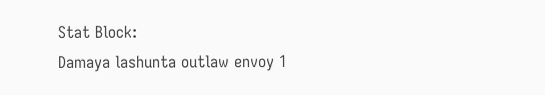Stat Block:
Damaya lashunta outlaw envoy 1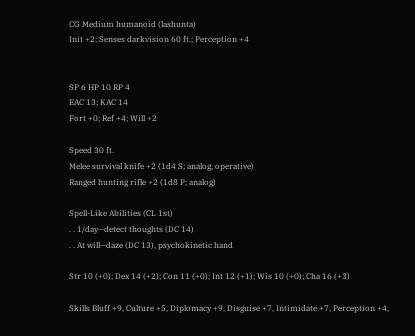CG Medium humanoid (lashunta)
Init +2; Senses darkvision 60 ft.; Perception +4


SP 6 HP 10 RP 4
EAC 13; KAC 14
Fort +0; Ref +4; Will +2

Speed 30 ft.
Melee survival knife +2 (1d4 S; analog, operative)
Ranged hunting rifle +2 (1d8 P; analog)

Spell-Like Abilities (CL 1st)
. . 1/day—detect thoughts (DC 14)
. . At will—daze (DC 13), psychokinetic hand

Str 10 (+0); Dex 14 (+2); Con 11 (+0); Int 12 (+1); Wis 10 (+0); Cha 16 (+3)

Skills Bluff +9, Culture +5, Diplomacy +9, Disguise +7, Intimidate +7, Perception +4,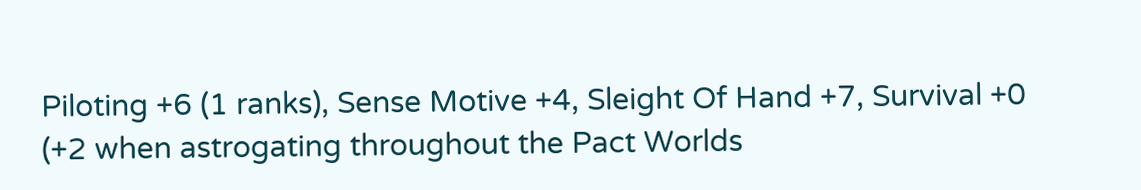Piloting +6 (1 ranks), Sense Motive +4, Sleight Of Hand +7, Survival +0 (+2 when astrogating throughout the Pact Worlds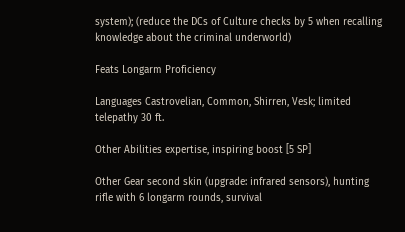system); (reduce the DCs of Culture checks by 5 when recalling knowledge about the criminal underworld)

Feats Longarm Proficiency

Languages Castrovelian, Common, Shirren, Vesk; limited telepathy 30 ft.

Other Abilities expertise, inspiring boost [5 SP]

Other Gear second skin (upgrade: infrared sensors), hunting rifle with 6 longarm rounds, survival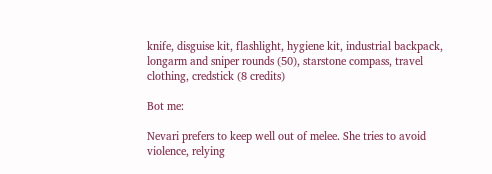knife, disguise kit, flashlight, hygiene kit, industrial backpack, longarm and sniper rounds (50), starstone compass, travel clothing, credstick (8 credits)

Bot me:

Nevari prefers to keep well out of melee. She tries to avoid violence, relying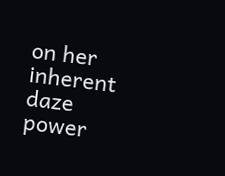on her inherent daze power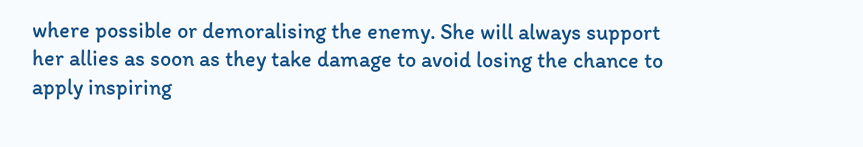where possible or demoralising the enemy. She will always support her allies as soon as they take damage to avoid losing the chance to apply inspiring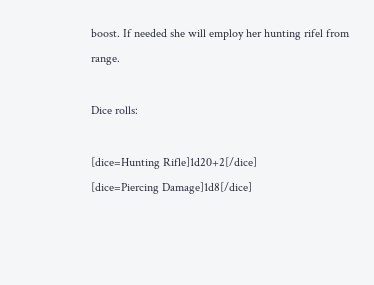boost. If needed she will employ her hunting rifel from range.

Dice rolls:

[dice=Hunting Rifle]1d20+2[/dice]
[dice=Piercing Damage]1d8[/dice]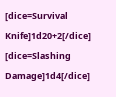[dice=Survival Knife]1d20+2[/dice]
[dice=Slashing Damage]1d4[/dice]